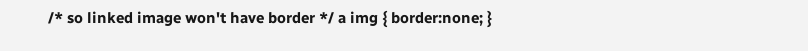/* so linked image won't have border */ a img { border:none; }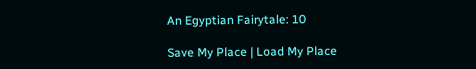An Egyptian Fairytale: 10

Save My Place | Load My Place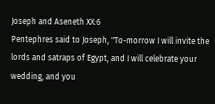Joseph and Aseneth XX:6
Pentephres said to Joseph, "To-morrow I will invite the lords and satraps of Egypt, and I will celebrate your wedding, and you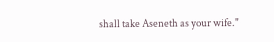shall take Aseneth as your wife."